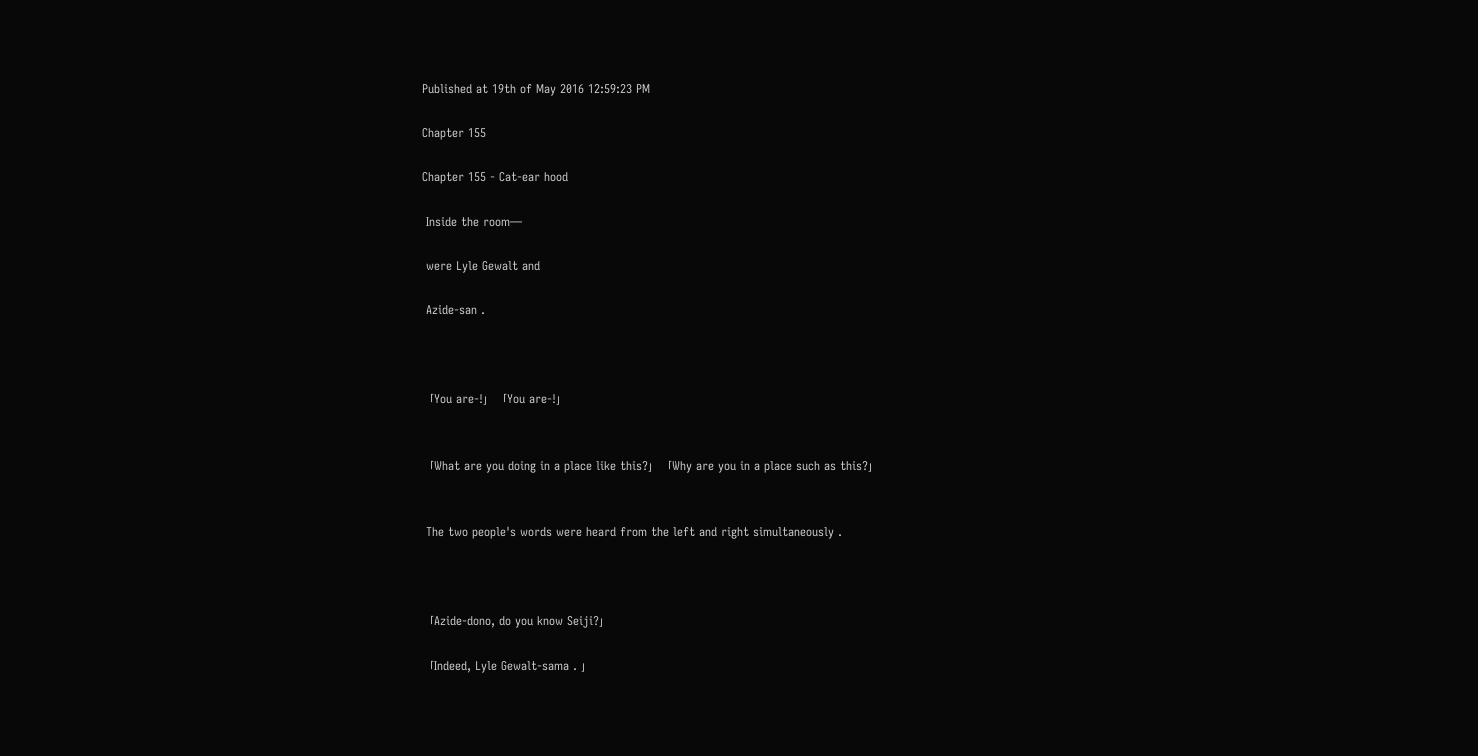Published at 19th of May 2016 12:59:23 PM

Chapter 155

Chapter 155 - Cat-ear hood

 Inside the room―

 were Lyle Gewalt and

 Azide-san .



「You are-!」「You are-!」


「What are you doing in a place like this?」「Why are you in a place such as this?」


 The two people's words were heard from the left and right simultaneously .



「Azide-dono, do you know Seiji?」

「Indeed, Lyle Gewalt-sama . 」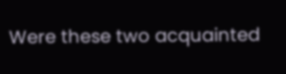Were these two acquainted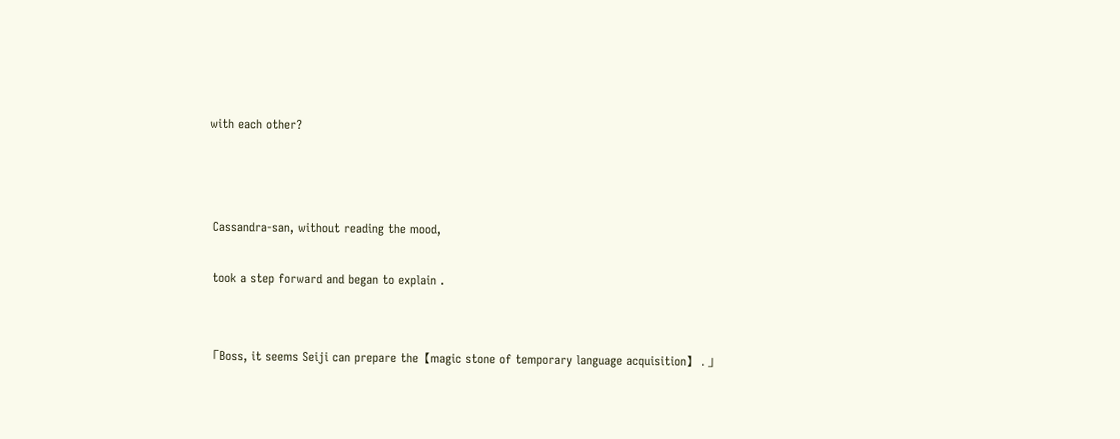with each other?



 Cassandra-san, without reading the mood,

 took a step forward and began to explain .


「Boss, it seems Seiji can prepare the【magic stone of temporary language acquisition】 . 」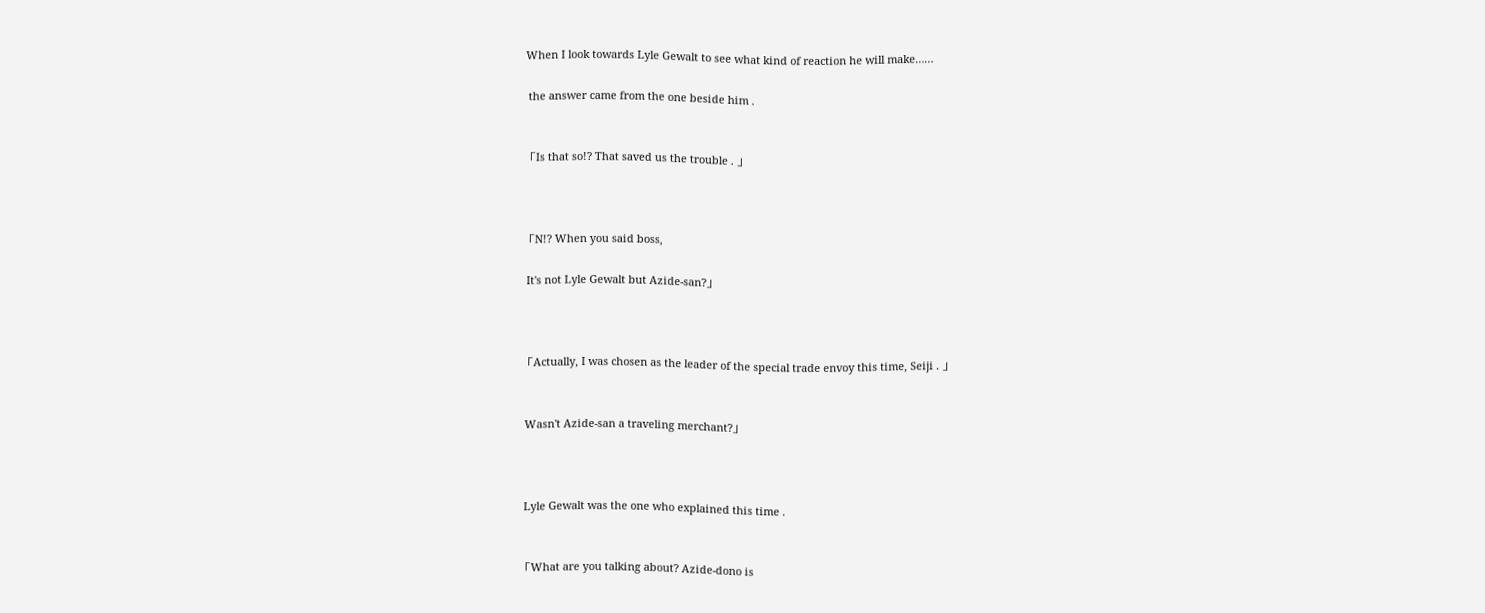When I look towards Lyle Gewalt to see what kind of reaction he will make……

 the answer came from the one beside him .


「Is that so!? That saved us the trouble . 」



「N!? When you said boss,

 It's not Lyle Gewalt but Azide-san?」



「Actually, I was chosen as the leader of the special trade envoy this time, Seiji . 」


 Wasn't Azide-san a traveling merchant?」



 Lyle Gewalt was the one who explained this time .


「What are you talking about? Azide-dono is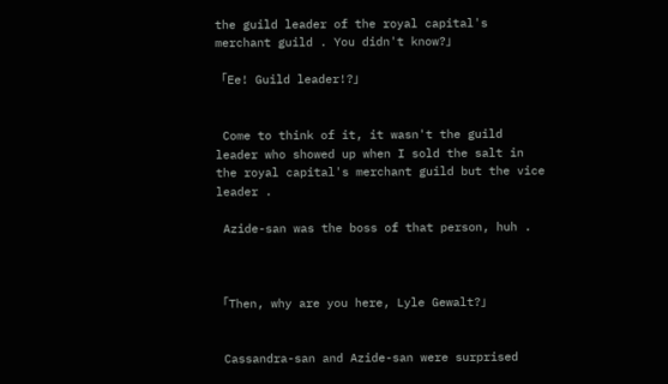the guild leader of the royal capital's merchant guild . You didn't know?」

「Ee! Guild leader!?」


 Come to think of it, it wasn't the guild leader who showed up when I sold the salt in the royal capital's merchant guild but the vice leader .

 Azide-san was the boss of that person, huh .



「Then, why are you here, Lyle Gewalt?」


 Cassandra-san and Azide-san were surprised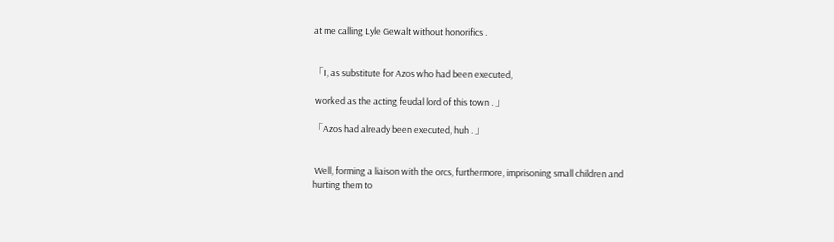at me calling Lyle Gewalt without honorifics .


「I, as substitute for Azos who had been executed,

 worked as the acting feudal lord of this town . 」

「Azos had already been executed, huh . 」


 Well, forming a liaison with the orcs, furthermore, imprisoning small children and hurting them to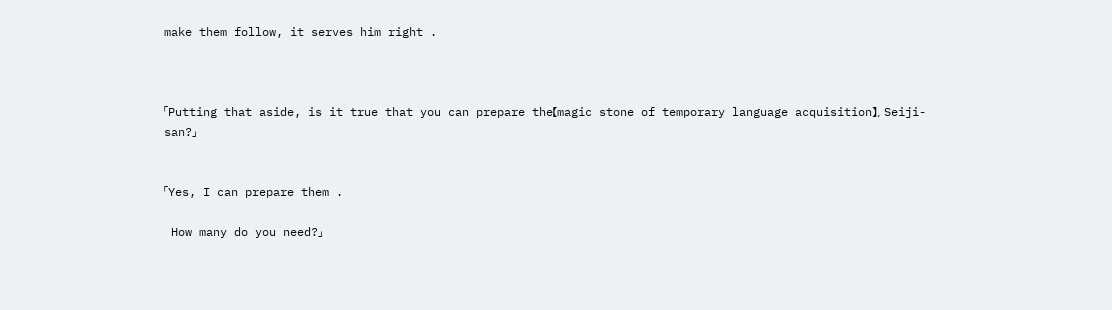make them follow, it serves him right .



「Putting that aside, is it true that you can prepare the【magic stone of temporary language acquisition】, Seiji-san?」


「Yes, I can prepare them .

 How many do you need?」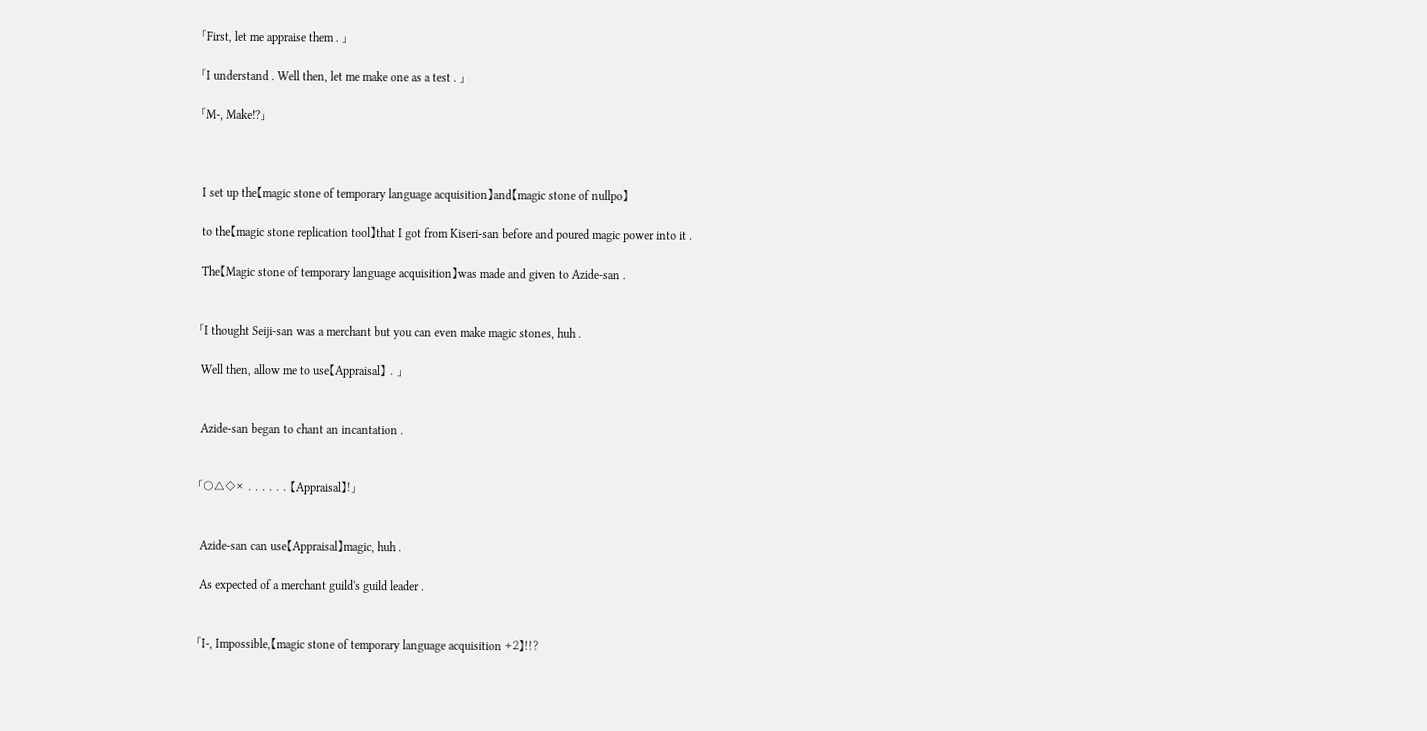「First, let me appraise them . 」

「I understand . Well then, let me make one as a test . 」

「M-, Make!?」



 I set up the【magic stone of temporary language acquisition】and【magic stone of nullpo】

 to the【magic stone replication tool】that I got from Kiseri-san before and poured magic power into it .

 The【Magic stone of temporary language acquisition】was made and given to Azide-san .


「I thought Seiji-san was a merchant but you can even make magic stones, huh .

 Well then, allow me to use【Appraisal】 . 」


 Azide-san began to chant an incantation .


「○△◇× . . . . . . 【Appraisal】!」


 Azide-san can use【Appraisal】magic, huh .

 As expected of a merchant guild's guild leader .


「I-, Impossible,【magic stone of temporary language acquisition +2】!!?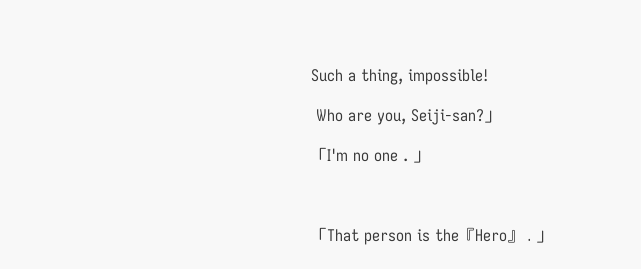Such a thing, impossible!

 Who are you, Seiji-san?」

「I'm no one . 」



「That person is the『Hero』 . 」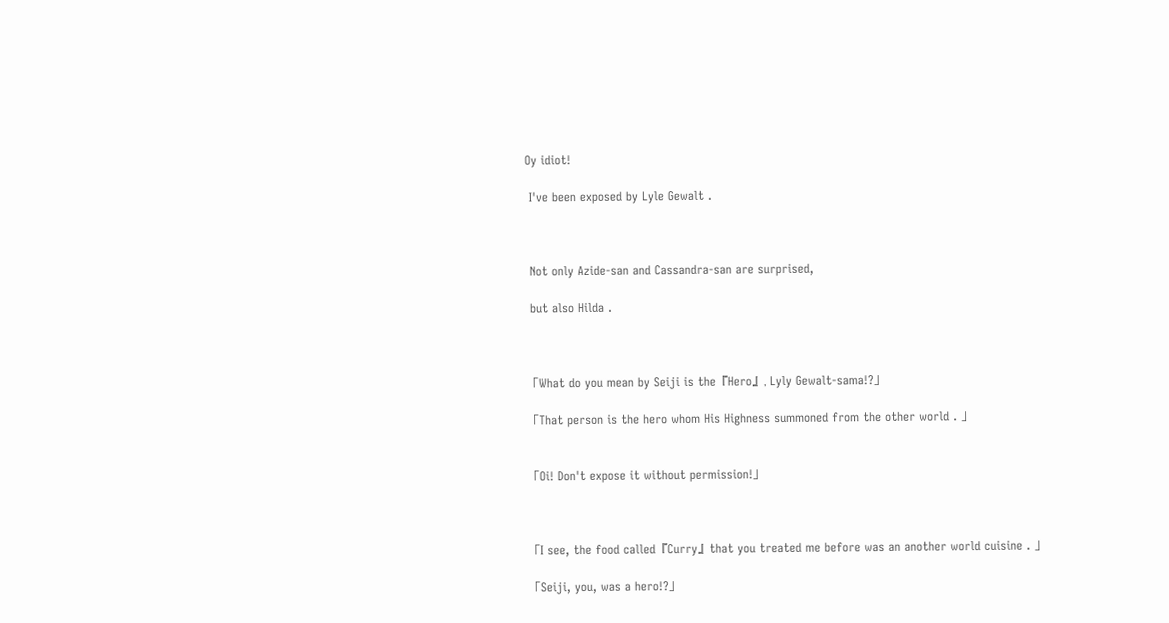Oy idiot!

 I've been exposed by Lyle Gewalt .



 Not only Azide-san and Cassandra-san are surprised,

 but also Hilda .



「What do you mean by Seiji is the『Hero』, Lyly Gewalt-sama!?」

「That person is the hero whom His Highness summoned from the other world . 」


「Oi! Don't expose it without permission!」



「I see, the food called『Curry』that you treated me before was an another world cuisine . 」

「Seiji, you, was a hero!?」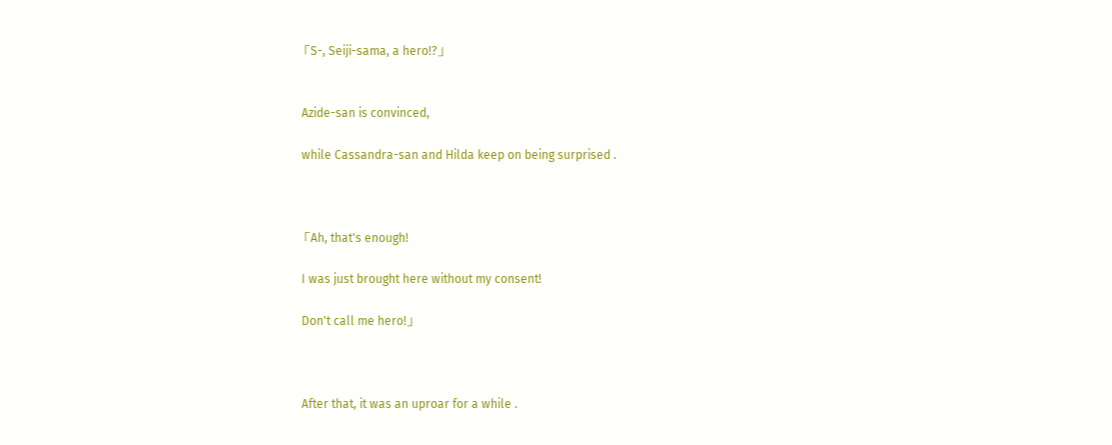「S-, Seiji-sama, a hero!?」


 Azide-san is convinced,

 while Cassandra-san and Hilda keep on being surprised .



「Ah, that's enough!

 I was just brought here without my consent!

 Don't call me hero!」



 After that, it was an uproar for a while .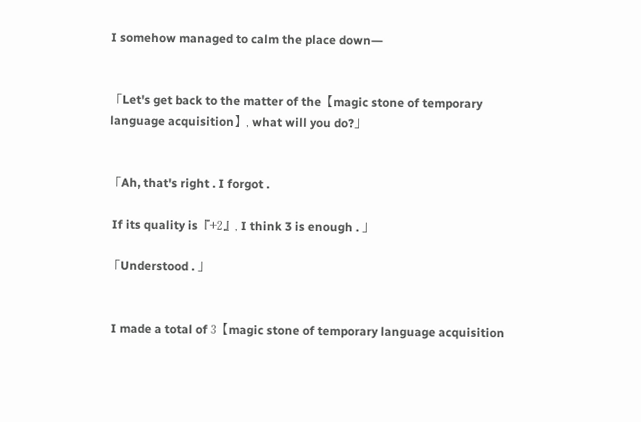I somehow managed to calm the place down―


「Let's get back to the matter of the【magic stone of temporary language acquisition】, what will you do?」


「Ah, that's right . I forgot .

 If its quality is『+2』, I think 3 is enough . 」

「Understood . 」


 I made a total of 3【magic stone of temporary language acquisition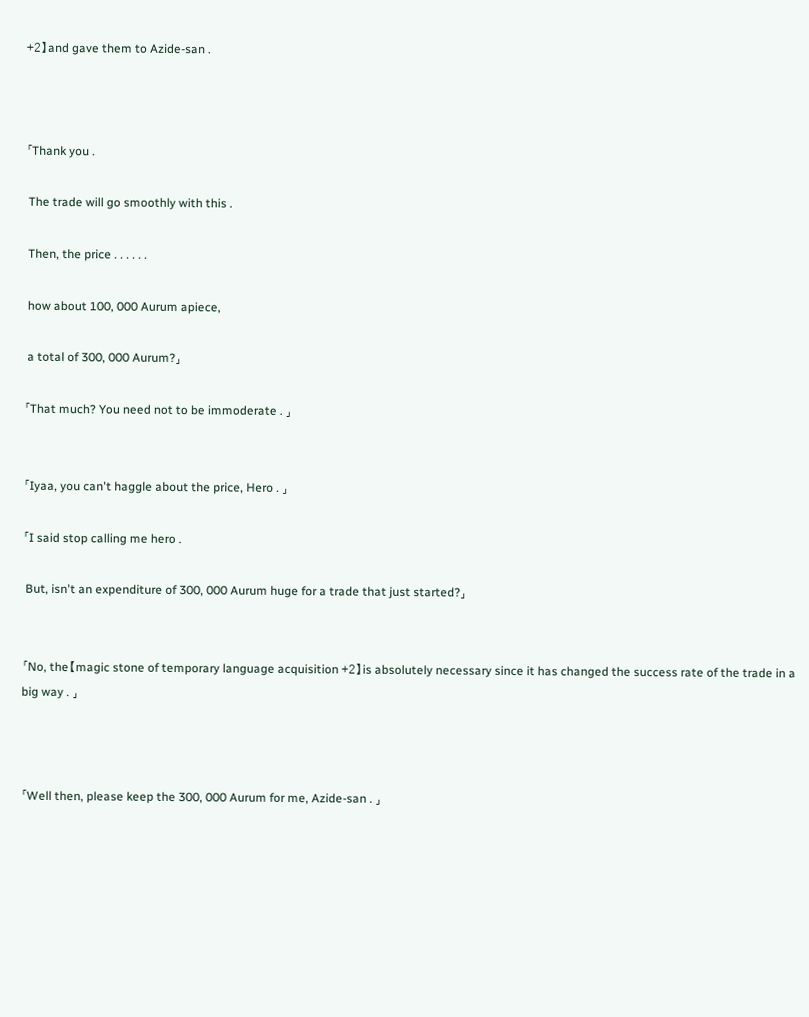+2】and gave them to Azide-san .



「Thank you .

 The trade will go smoothly with this .

 Then, the price . . . . . .

 how about 100, 000 Aurum apiece,

 a total of 300, 000 Aurum?」

「That much? You need not to be immoderate . 」


「Iyaa, you can't haggle about the price, Hero . 」

「I said stop calling me hero .

 But, isn't an expenditure of 300, 000 Aurum huge for a trade that just started?」


「No, the【magic stone of temporary language acquisition +2】is absolutely necessary since it has changed the success rate of the trade in a big way . 」



「Well then, please keep the 300, 000 Aurum for me, Azide-san . 」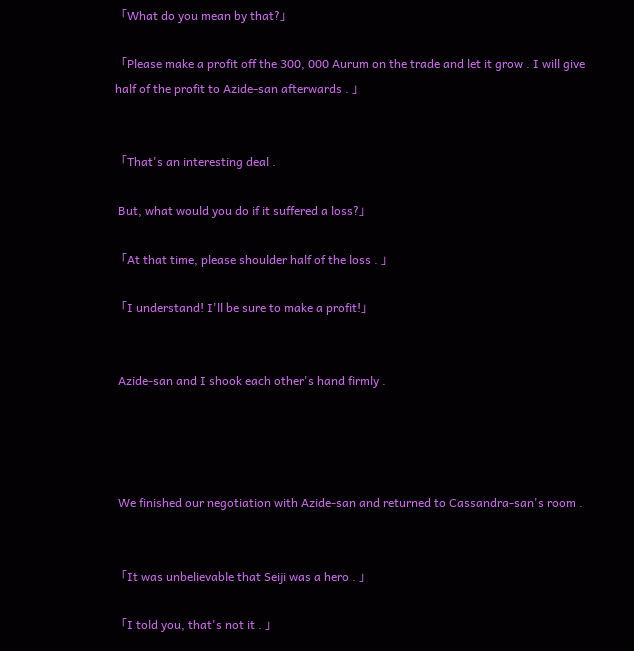「What do you mean by that?」

「Please make a profit off the 300, 000 Aurum on the trade and let it grow . I will give half of the profit to Azide-san afterwards . 」


「That's an interesting deal .

 But, what would you do if it suffered a loss?」

「At that time, please shoulder half of the loss . 」

「I understand! I'll be sure to make a profit!」


 Azide-san and I shook each other's hand firmly .




 We finished our negotiation with Azide-san and returned to Cassandra-san's room .


「It was unbelievable that Seiji was a hero . 」

「I told you, that's not it . 」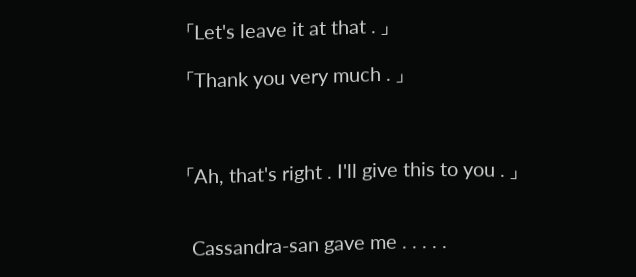「Let's leave it at that . 」

「Thank you very much . 」



「Ah, that's right . I'll give this to you . 」


 Cassandra-san gave me . . . . .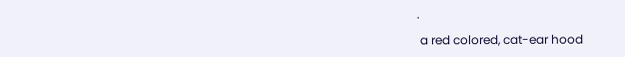.

 a red colored, cat-ear hood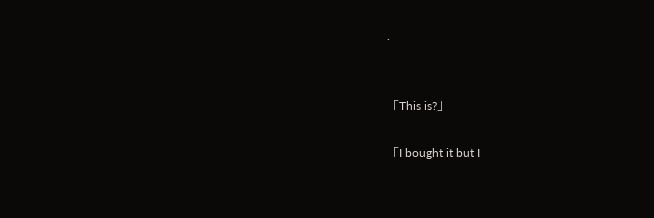.


「This is?」

「I bought it but I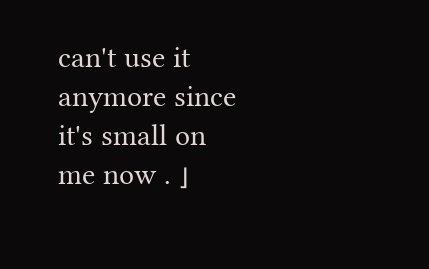can't use it anymore since it's small on me now . 」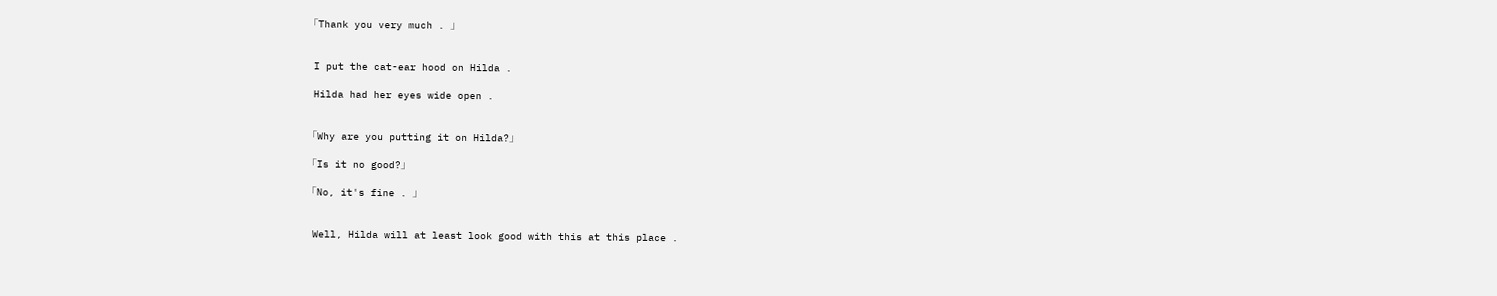「Thank you very much . 」


 I put the cat-ear hood on Hilda .

 Hilda had her eyes wide open .


「Why are you putting it on Hilda?」

「Is it no good?」

「No, it's fine . 」


 Well, Hilda will at least look good with this at this place .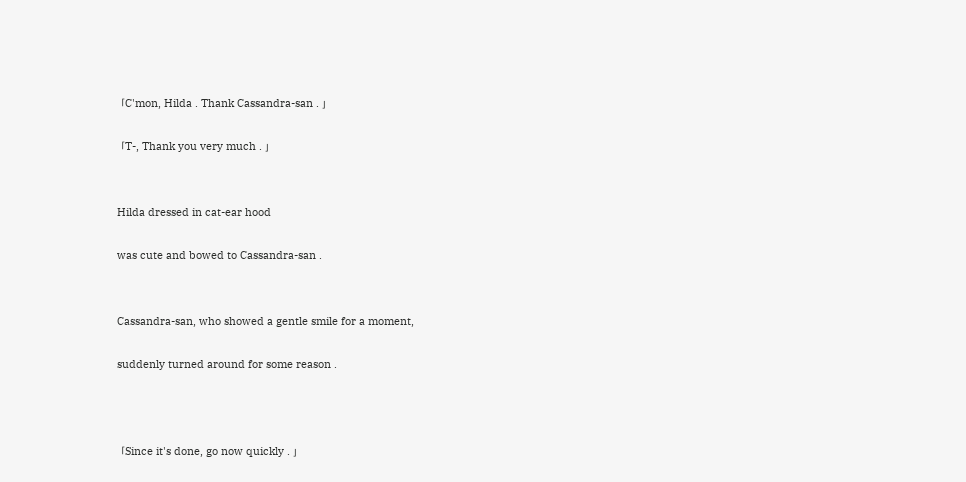「C'mon, Hilda . Thank Cassandra-san . 」

「T-, Thank you very much . 」


 Hilda dressed in cat-ear hood

 was cute and bowed to Cassandra-san .


 Cassandra-san, who showed a gentle smile for a moment,

 suddenly turned around for some reason .



「Since it's done, go now quickly . 」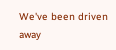We've been driven away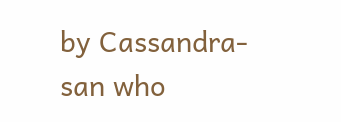by Cassandra-san who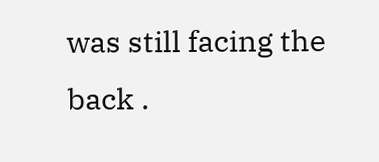was still facing the back .